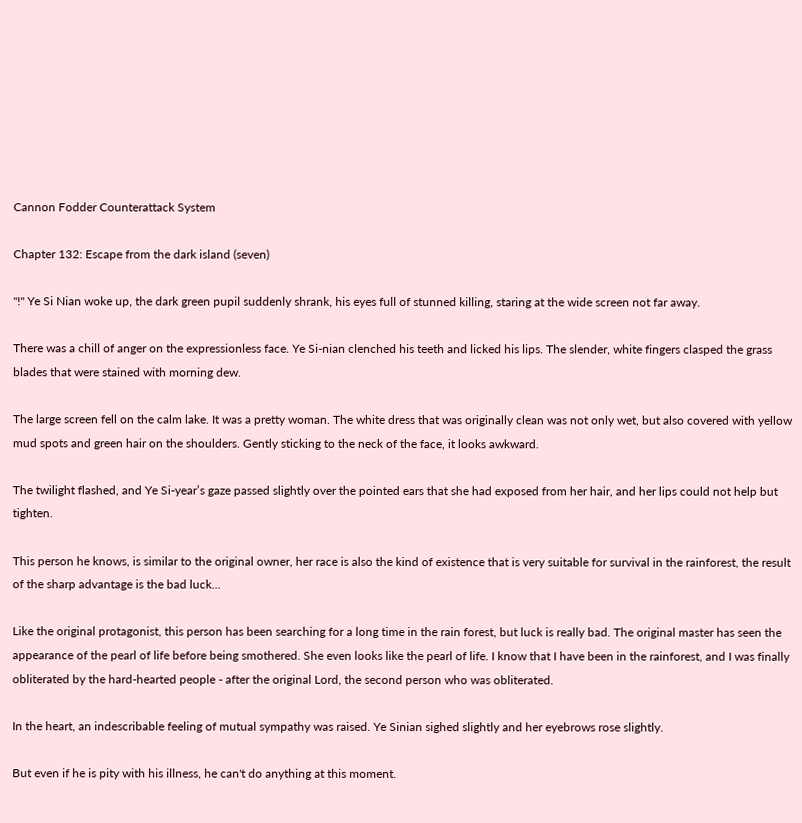Cannon Fodder Counterattack System

Chapter 132: Escape from the dark island (seven)

"!" Ye Si Nian woke up, the dark green pupil suddenly shrank, his eyes full of stunned killing, staring at the wide screen not far away.

There was a chill of anger on the expressionless face. Ye Si-nian clenched his teeth and licked his lips. The slender, white fingers clasped the grass blades that were stained with morning dew.

The large screen fell on the calm lake. It was a pretty woman. The white dress that was originally clean was not only wet, but also covered with yellow mud spots and green hair on the shoulders. Gently sticking to the neck of the face, it looks awkward.

The twilight flashed, and Ye Si-year’s gaze passed slightly over the pointed ears that she had exposed from her hair, and her lips could not help but tighten.

This person he knows, is similar to the original owner, her race is also the kind of existence that is very suitable for survival in the rainforest, the result of the sharp advantage is the bad luck...

Like the original protagonist, this person has been searching for a long time in the rain forest, but luck is really bad. The original master has seen the appearance of the pearl of life before being smothered. She even looks like the pearl of life. I know that I have been in the rainforest, and I was finally obliterated by the hard-hearted people - after the original Lord, the second person who was obliterated.

In the heart, an indescribable feeling of mutual sympathy was raised. Ye Sinian sighed slightly and her eyebrows rose slightly.

But even if he is pity with his illness, he can't do anything at this moment.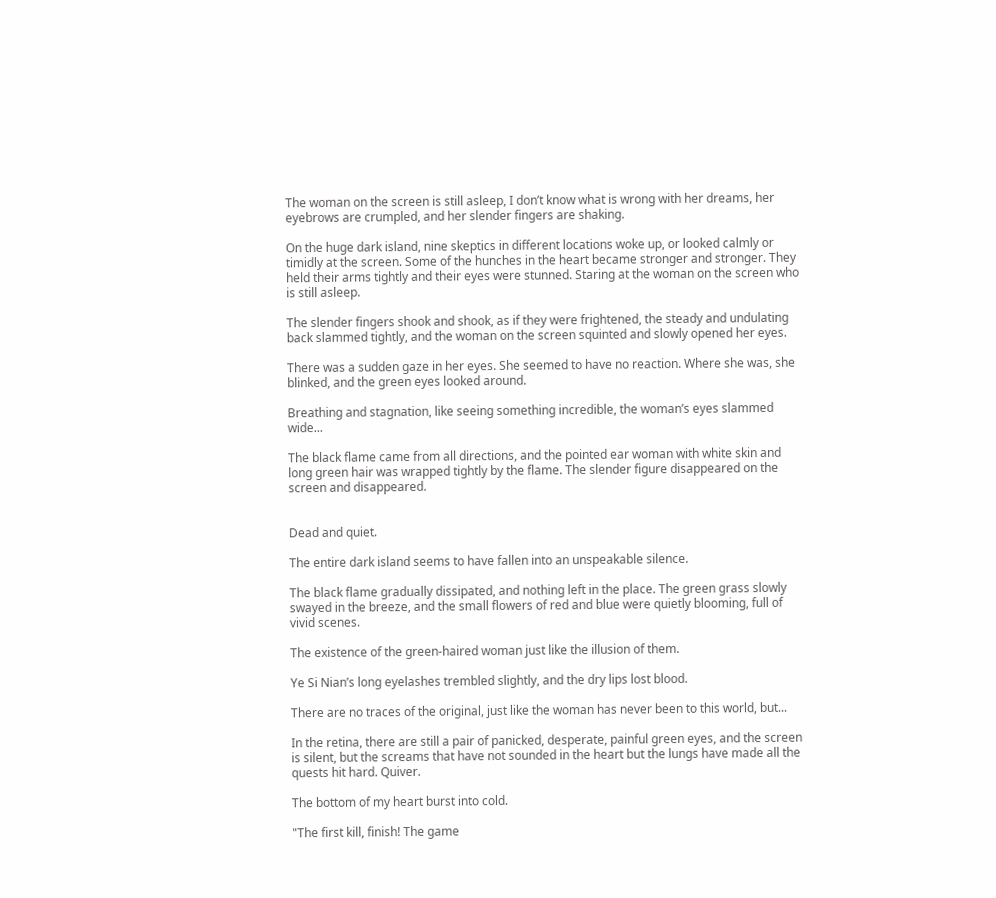The woman on the screen is still asleep, I don’t know what is wrong with her dreams, her eyebrows are crumpled, and her slender fingers are shaking.

On the huge dark island, nine skeptics in different locations woke up, or looked calmly or timidly at the screen. Some of the hunches in the heart became stronger and stronger. They held their arms tightly and their eyes were stunned. Staring at the woman on the screen who is still asleep.

The slender fingers shook and shook, as if they were frightened, the steady and undulating back slammed tightly, and the woman on the screen squinted and slowly opened her eyes.

There was a sudden gaze in her eyes. She seemed to have no reaction. Where she was, she blinked, and the green eyes looked around.

Breathing and stagnation, like seeing something incredible, the woman’s eyes slammed wide...

The black flame came from all directions, and the pointed ear woman with white skin and long green hair was wrapped tightly by the flame. The slender figure disappeared on the screen and disappeared.


Dead and quiet.

The entire dark island seems to have fallen into an unspeakable silence.

The black flame gradually dissipated, and nothing left in the place. The green grass slowly swayed in the breeze, and the small flowers of red and blue were quietly blooming, full of vivid scenes.

The existence of the green-haired woman just like the illusion of them.

Ye Si Nian’s long eyelashes trembled slightly, and the dry lips lost blood.

There are no traces of the original, just like the woman has never been to this world, but...

In the retina, there are still a pair of panicked, desperate, painful green eyes, and the screen is silent, but the screams that have not sounded in the heart but the lungs have made all the quests hit hard. Quiver.

The bottom of my heart burst into cold.

"The first kill, finish! The game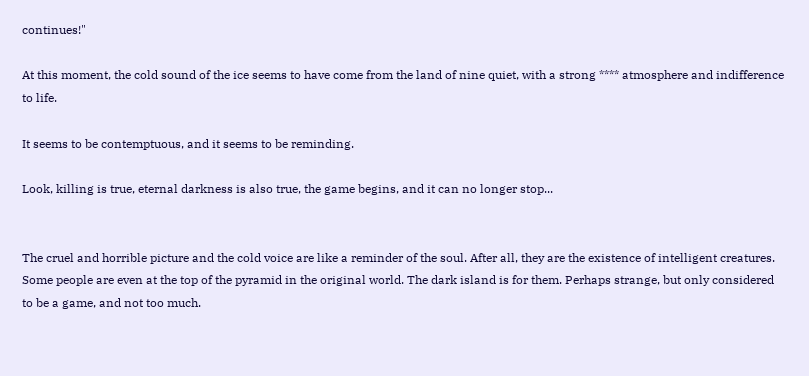continues!"

At this moment, the cold sound of the ice seems to have come from the land of nine quiet, with a strong **** atmosphere and indifference to life.

It seems to be contemptuous, and it seems to be reminding.

Look, killing is true, eternal darkness is also true, the game begins, and it can no longer stop...


The cruel and horrible picture and the cold voice are like a reminder of the soul. After all, they are the existence of intelligent creatures. Some people are even at the top of the pyramid in the original world. The dark island is for them. Perhaps strange, but only considered to be a game, and not too much.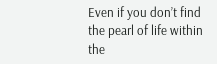Even if you don’t find the pearl of life within the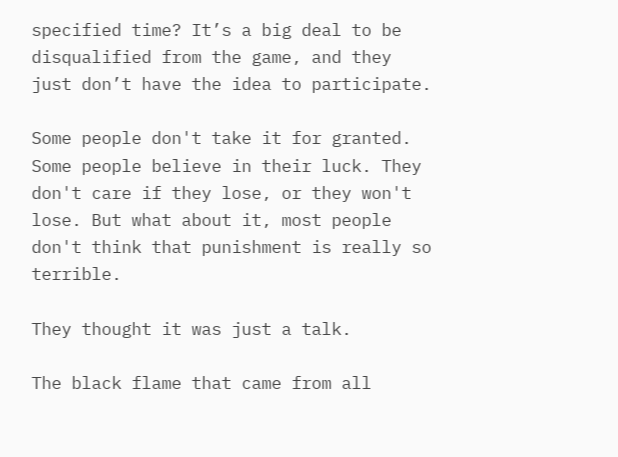specified time? It’s a big deal to be disqualified from the game, and they just don’t have the idea to participate.

Some people don't take it for granted. Some people believe in their luck. They don't care if they lose, or they won't lose. But what about it, most people don't think that punishment is really so terrible.

They thought it was just a talk.

The black flame that came from all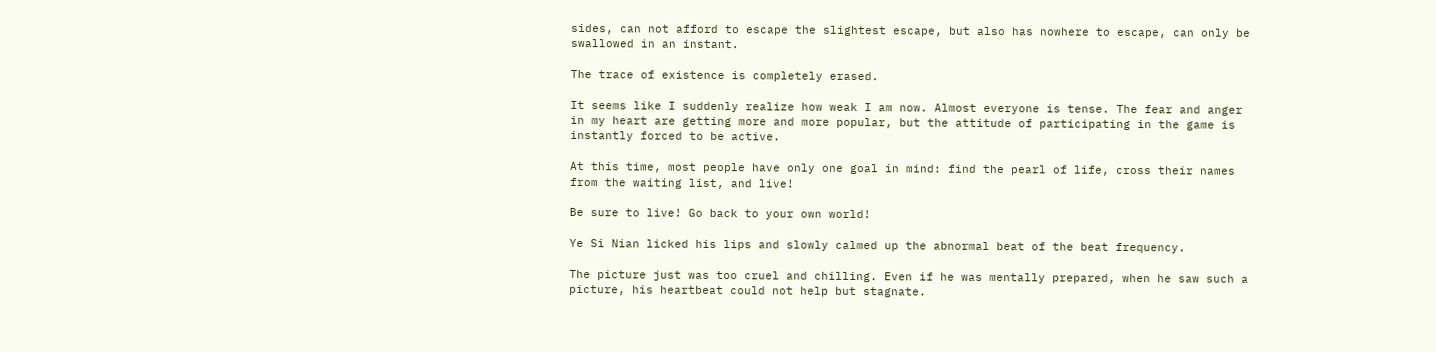sides, can not afford to escape the slightest escape, but also has nowhere to escape, can only be swallowed in an instant.

The trace of existence is completely erased.

It seems like I suddenly realize how weak I am now. Almost everyone is tense. The fear and anger in my heart are getting more and more popular, but the attitude of participating in the game is instantly forced to be active.

At this time, most people have only one goal in mind: find the pearl of life, cross their names from the waiting list, and live!

Be sure to live! Go back to your own world!

Ye Si Nian licked his lips and slowly calmed up the abnormal beat of the beat frequency.

The picture just was too cruel and chilling. Even if he was mentally prepared, when he saw such a picture, his heartbeat could not help but stagnate.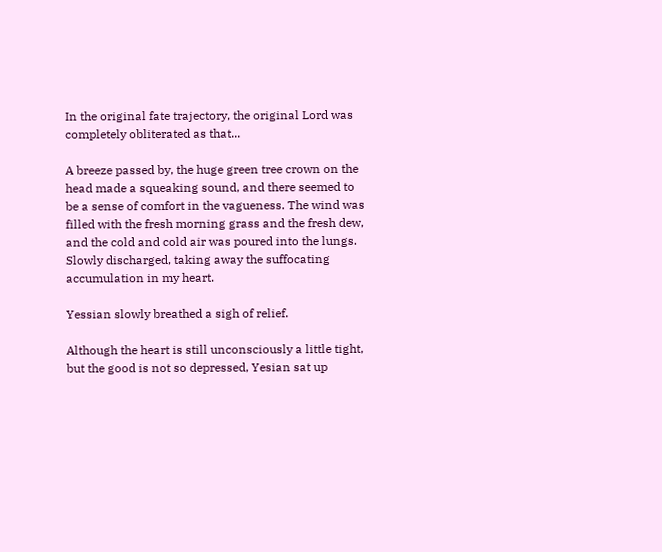In the original fate trajectory, the original Lord was completely obliterated as that...

A breeze passed by, the huge green tree crown on the head made a squeaking sound, and there seemed to be a sense of comfort in the vagueness. The wind was filled with the fresh morning grass and the fresh dew, and the cold and cold air was poured into the lungs. Slowly discharged, taking away the suffocating accumulation in my heart.

Yessian slowly breathed a sigh of relief.

Although the heart is still unconsciously a little tight, but the good is not so depressed, Yesian sat up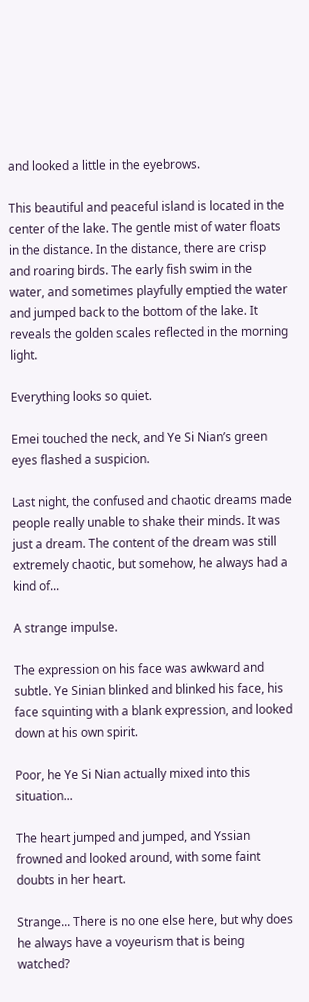and looked a little in the eyebrows.

This beautiful and peaceful island is located in the center of the lake. The gentle mist of water floats in the distance. In the distance, there are crisp and roaring birds. The early fish swim in the water, and sometimes playfully emptied the water and jumped back to the bottom of the lake. It reveals the golden scales reflected in the morning light.

Everything looks so quiet.

Emei touched the neck, and Ye Si Nian’s green eyes flashed a suspicion.

Last night, the confused and chaotic dreams made people really unable to shake their minds. It was just a dream. The content of the dream was still extremely chaotic, but somehow, he always had a kind of...

A strange impulse.

The expression on his face was awkward and subtle. Ye Sinian blinked and blinked his face, his face squinting with a blank expression, and looked down at his own spirit.

Poor, he Ye Si Nian actually mixed into this situation...

The heart jumped and jumped, and Yssian frowned and looked around, with some faint doubts in her heart.

Strange... There is no one else here, but why does he always have a voyeurism that is being watched?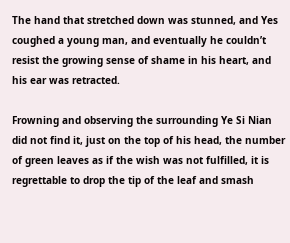The hand that stretched down was stunned, and Yes coughed a young man, and eventually he couldn’t resist the growing sense of shame in his heart, and his ear was retracted.

Frowning and observing the surrounding Ye Si Nian did not find it, just on the top of his head, the number of green leaves as if the wish was not fulfilled, it is regrettable to drop the tip of the leaf and smash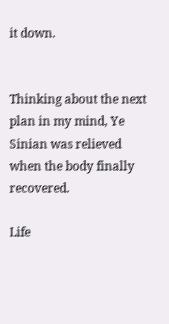it down.


Thinking about the next plan in my mind, Ye Sinian was relieved when the body finally recovered.

Life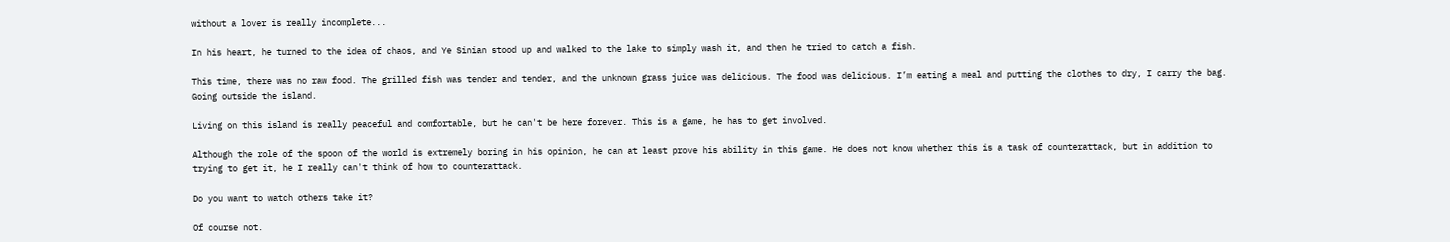without a lover is really incomplete...

In his heart, he turned to the idea of chaos, and Ye Sinian stood up and walked to the lake to simply wash it, and then he tried to catch a fish.

This time, there was no raw food. The grilled fish was tender and tender, and the unknown grass juice was delicious. The food was delicious. I’m eating a meal and putting the clothes to dry, I carry the bag. Going outside the island.

Living on this island is really peaceful and comfortable, but he can't be here forever. This is a game, he has to get involved.

Although the role of the spoon of the world is extremely boring in his opinion, he can at least prove his ability in this game. He does not know whether this is a task of counterattack, but in addition to trying to get it, he I really can't think of how to counterattack.

Do you want to watch others take it?

Of course not.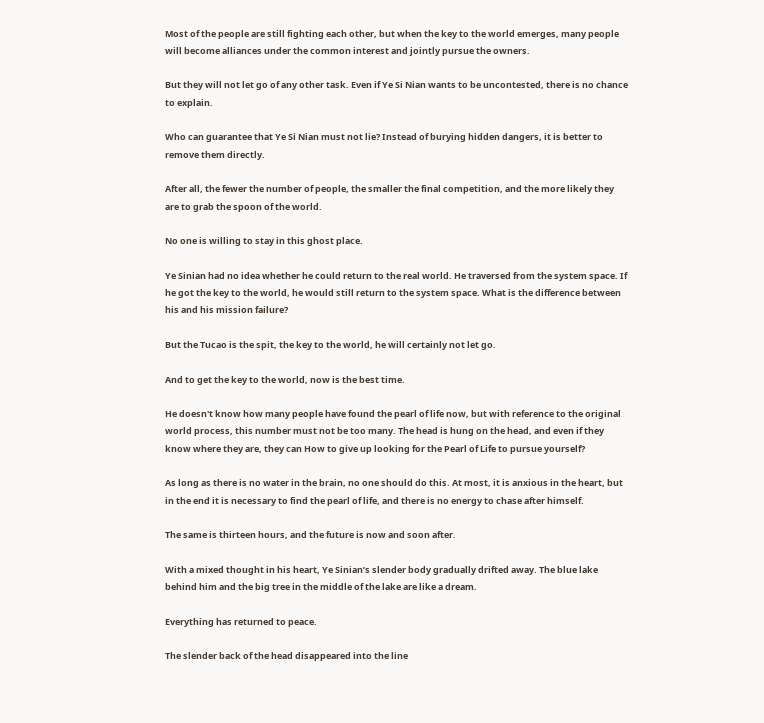Most of the people are still fighting each other, but when the key to the world emerges, many people will become alliances under the common interest and jointly pursue the owners.

But they will not let go of any other task. Even if Ye Si Nian wants to be uncontested, there is no chance to explain.

Who can guarantee that Ye Si Nian must not lie? Instead of burying hidden dangers, it is better to remove them directly.

After all, the fewer the number of people, the smaller the final competition, and the more likely they are to grab the spoon of the world.

No one is willing to stay in this ghost place.

Ye Sinian had no idea whether he could return to the real world. He traversed from the system space. If he got the key to the world, he would still return to the system space. What is the difference between his and his mission failure?

But the Tucao is the spit, the key to the world, he will certainly not let go.

And to get the key to the world, now is the best time.

He doesn't know how many people have found the pearl of life now, but with reference to the original world process, this number must not be too many. The head is hung on the head, and even if they know where they are, they can How to give up looking for the Pearl of Life to pursue yourself?

As long as there is no water in the brain, no one should do this. At most, it is anxious in the heart, but in the end it is necessary to find the pearl of life, and there is no energy to chase after himself.

The same is thirteen hours, and the future is now and soon after.

With a mixed thought in his heart, Ye Sinian’s slender body gradually drifted away. The blue lake behind him and the big tree in the middle of the lake are like a dream.

Everything has returned to peace.

The slender back of the head disappeared into the line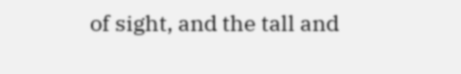of sight, and the tall and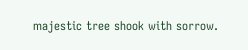majestic tree shook with sorrow.